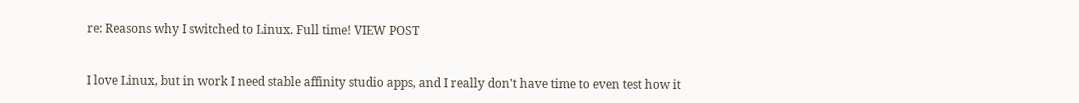re: Reasons why I switched to Linux. Full time! VIEW POST


I love Linux, but in work I need stable affinity studio apps, and I really don't have time to even test how it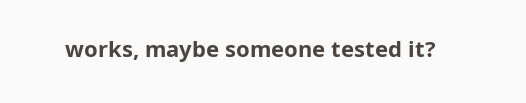works, maybe someone tested it?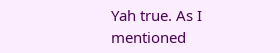Yah true. As I mentioned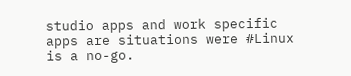studio apps and work specific apps are situations were #Linux is a no-go.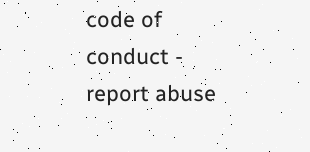code of conduct - report abuse